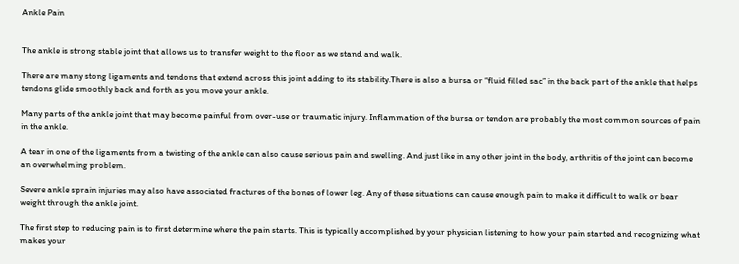Ankle Pain


The ankle is strong stable joint that allows us to transfer weight to the floor as we stand and walk.

There are many stong ligaments and tendons that extend across this joint adding to its stability.There is also a bursa or “fluid filled sac” in the back part of the ankle that helps tendons glide smoothly back and forth as you move your ankle.

Many parts of the ankle joint that may become painful from over-use or traumatic injury. Inflammation of the bursa or tendon are probably the most common sources of pain in the ankle.

A tear in one of the ligaments from a twisting of the ankle can also cause serious pain and swelling. And just like in any other joint in the body, arthritis of the joint can become an overwhelming problem.

Severe ankle sprain injuries may also have associated fractures of the bones of lower leg. Any of these situations can cause enough pain to make it difficult to walk or bear weight through the ankle joint.

The first step to reducing pain is to first determine where the pain starts. This is typically accomplished by your physician listening to how your pain started and recognizing what makes your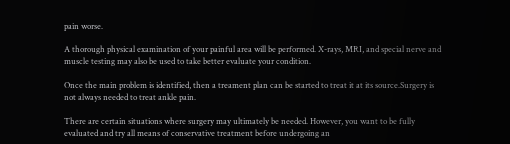pain worse.

A thorough physical examination of your painful area will be performed. X-rays, MRI, and special nerve and muscle testing may also be used to take better evaluate your condition.

Once the main problem is identified, then a treament plan can be started to treat it at its source.Surgery is not always needed to treat ankle pain.

There are certain situations where surgery may ultimately be needed. However, you want to be fully evaluated and try all means of conservative treatment before undergoing an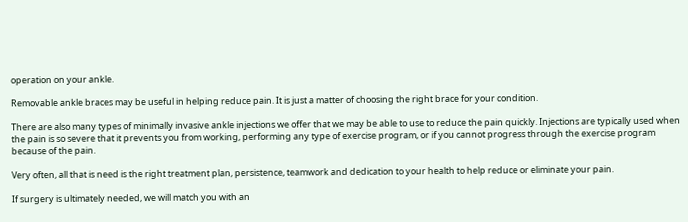operation on your ankle.

Removable ankle braces may be useful in helping reduce pain. It is just a matter of choosing the right brace for your condition.

There are also many types of minimally invasive ankle injections we offer that we may be able to use to reduce the pain quickly. Injections are typically used when the pain is so severe that it prevents you from working, performing any type of exercise program, or if you cannot progress through the exercise program because of the pain.

Very often, all that is need is the right treatment plan, persistence, teamwork and dedication to your health to help reduce or eliminate your pain.

If surgery is ultimately needed, we will match you with an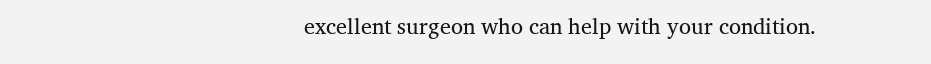excellent surgeon who can help with your condition.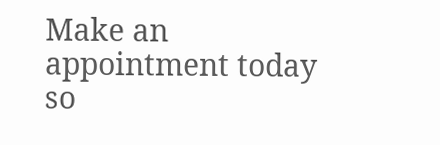Make an appointment today so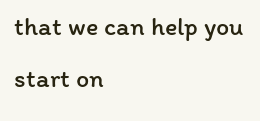that we can help you start on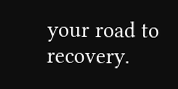your road to recovery.